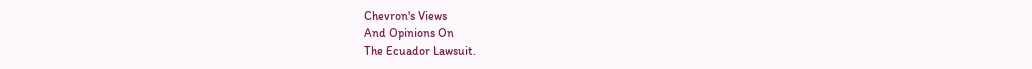Chevron's Views
And Opinions On
The Ecuador Lawsuit.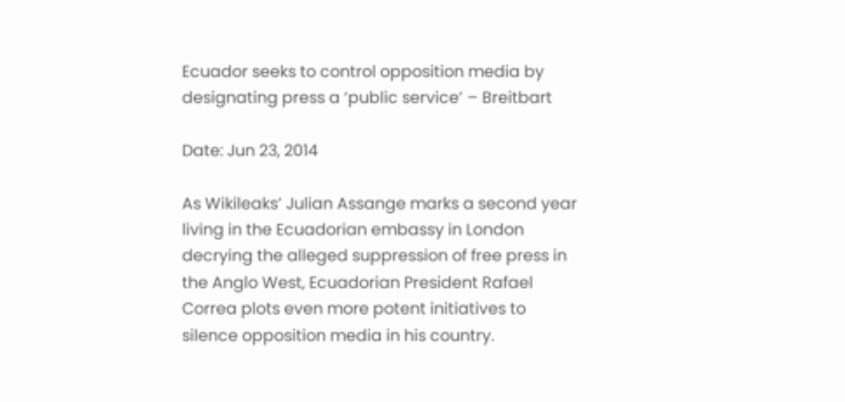Ecuador seeks to control opposition media by designating press a ‘public service’ – Breitbart

Date: Jun 23, 2014

As Wikileaks’ Julian Assange marks a second year living in the Ecuadorian embassy in London decrying the alleged suppression of free press in the Anglo West, Ecuadorian President Rafael Correa plots even more potent initiatives to silence opposition media in his country.